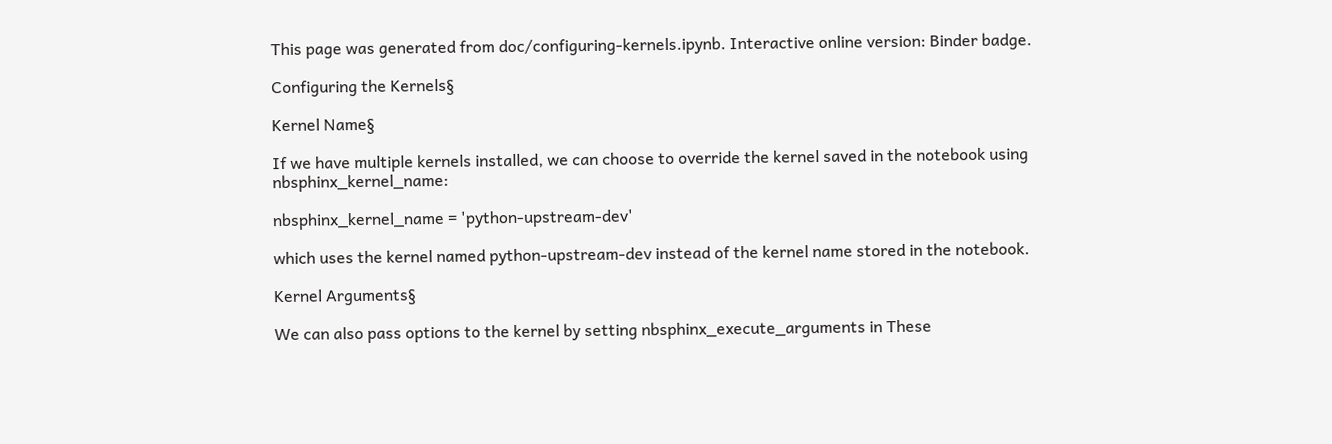This page was generated from doc/configuring-kernels.ipynb. Interactive online version: Binder badge.

Configuring the Kernels§

Kernel Name§

If we have multiple kernels installed, we can choose to override the kernel saved in the notebook using nbsphinx_kernel_name:

nbsphinx_kernel_name = 'python-upstream-dev'

which uses the kernel named python-upstream-dev instead of the kernel name stored in the notebook.

Kernel Arguments§

We can also pass options to the kernel by setting nbsphinx_execute_arguments in These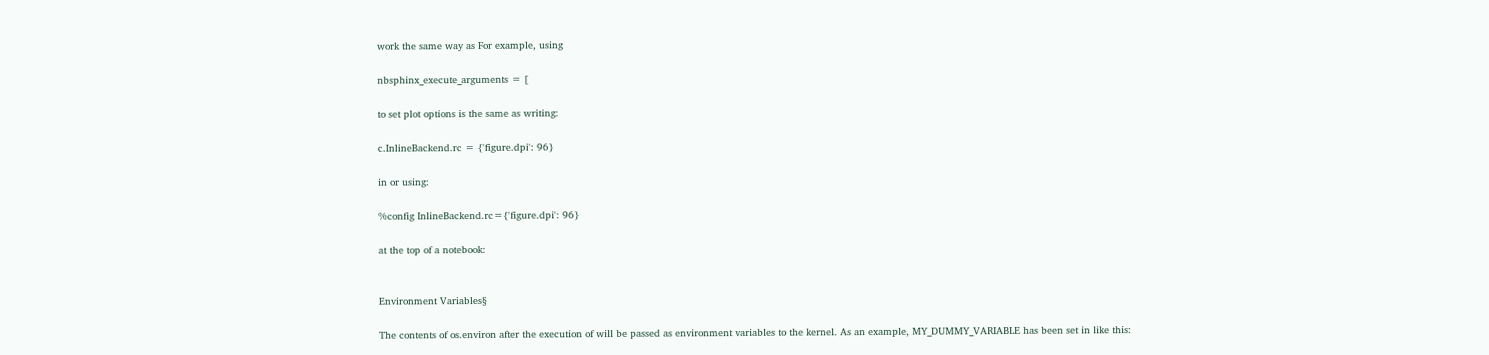work the same way as For example, using

nbsphinx_execute_arguments = [

to set plot options is the same as writing:

c.InlineBackend.rc = {'figure.dpi': 96}

in or using:

%config InlineBackend.rc={'figure.dpi': 96}

at the top of a notebook:


Environment Variables§

The contents of os.environ after the execution of will be passed as environment variables to the kernel. As an example, MY_DUMMY_VARIABLE has been set in like this: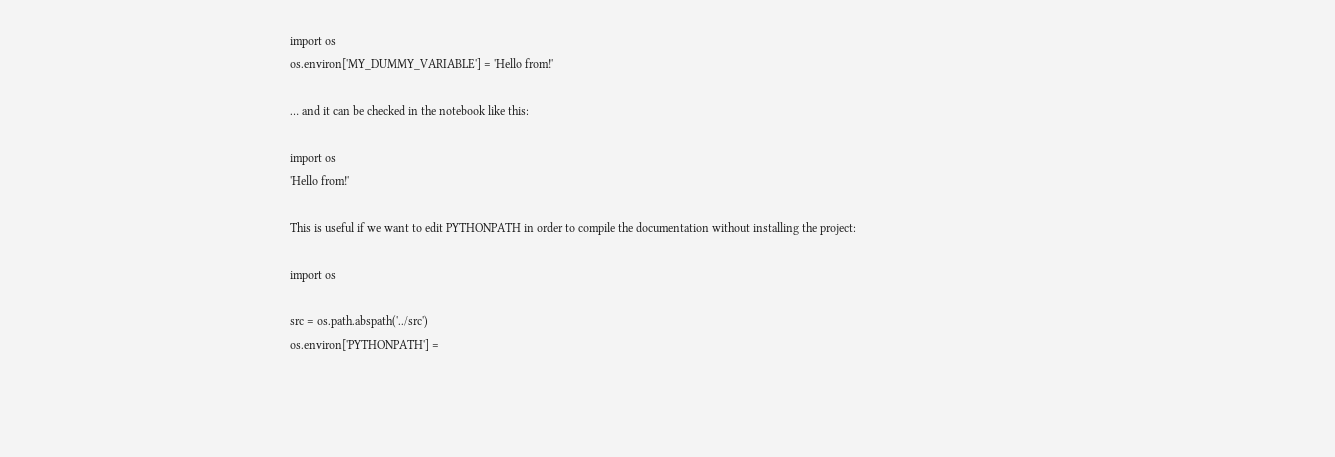import os
os.environ['MY_DUMMY_VARIABLE'] = 'Hello from!'

… and it can be checked in the notebook like this:

import os
'Hello from!'

This is useful if we want to edit PYTHONPATH in order to compile the documentation without installing the project:

import os

src = os.path.abspath('../src')
os.environ['PYTHONPATH'] =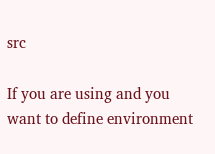src

If you are using and you want to define environment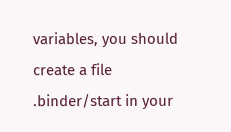variables, you should create a file .binder/start in your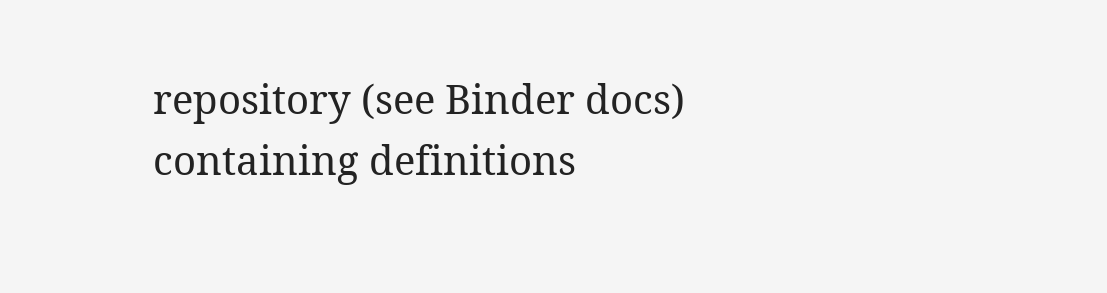repository (see Binder docs) containing definitions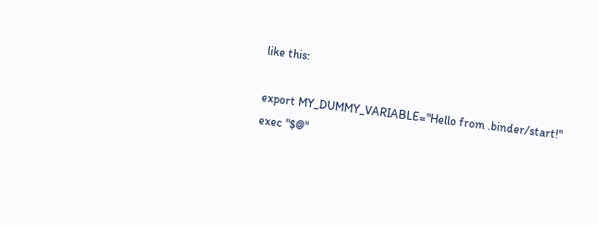like this:

export MY_DUMMY_VARIABLE="Hello from .binder/start!"
exec "$@"